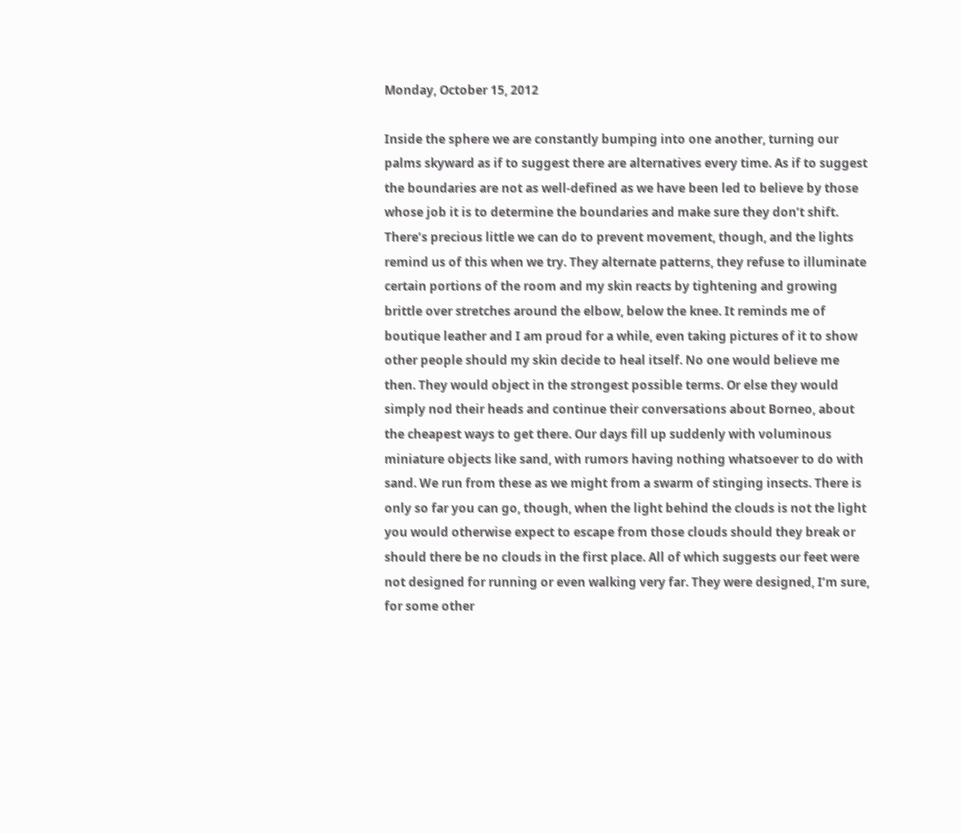Monday, October 15, 2012

Inside the sphere we are constantly bumping into one another, turning our palms skyward as if to suggest there are alternatives every time. As if to suggest the boundaries are not as well-defined as we have been led to believe by those whose job it is to determine the boundaries and make sure they don’t shift. There’s precious little we can do to prevent movement, though, and the lights remind us of this when we try. They alternate patterns, they refuse to illuminate certain portions of the room and my skin reacts by tightening and growing brittle over stretches around the elbow, below the knee. It reminds me of boutique leather and I am proud for a while, even taking pictures of it to show other people should my skin decide to heal itself. No one would believe me then. They would object in the strongest possible terms. Or else they would simply nod their heads and continue their conversations about Borneo, about the cheapest ways to get there. Our days fill up suddenly with voluminous miniature objects like sand, with rumors having nothing whatsoever to do with sand. We run from these as we might from a swarm of stinging insects. There is only so far you can go, though, when the light behind the clouds is not the light you would otherwise expect to escape from those clouds should they break or should there be no clouds in the first place. All of which suggests our feet were not designed for running or even walking very far. They were designed, I’m sure, for some other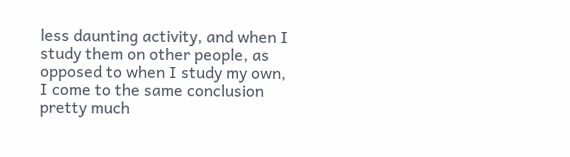less daunting activity, and when I study them on other people, as opposed to when I study my own, I come to the same conclusion pretty much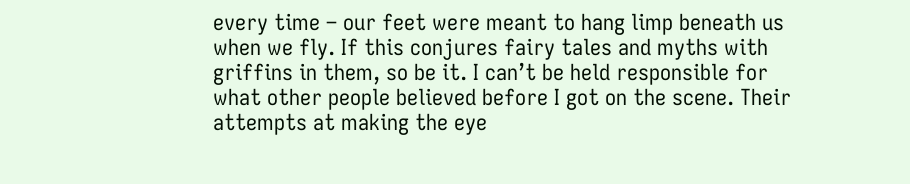every time – our feet were meant to hang limp beneath us when we fly. If this conjures fairy tales and myths with griffins in them, so be it. I can’t be held responsible for what other people believed before I got on the scene. Their attempts at making the eye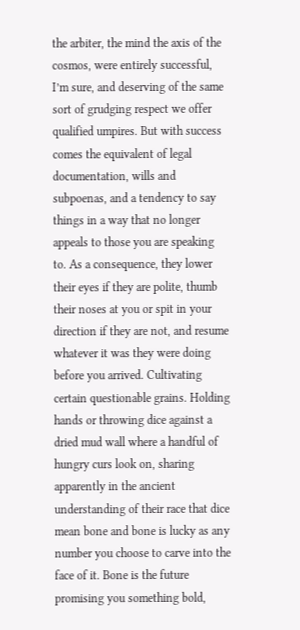the arbiter, the mind the axis of the cosmos, were entirely successful, I’m sure, and deserving of the same sort of grudging respect we offer qualified umpires. But with success comes the equivalent of legal documentation, wills and subpoenas, and a tendency to say things in a way that no longer appeals to those you are speaking to. As a consequence, they lower their eyes if they are polite, thumb their noses at you or spit in your direction if they are not, and resume whatever it was they were doing before you arrived. Cultivating certain questionable grains. Holding hands or throwing dice against a dried mud wall where a handful of hungry curs look on, sharing apparently in the ancient understanding of their race that dice mean bone and bone is lucky as any number you choose to carve into the face of it. Bone is the future promising you something bold,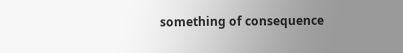something of consequence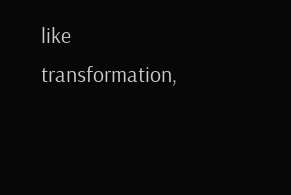like transformation,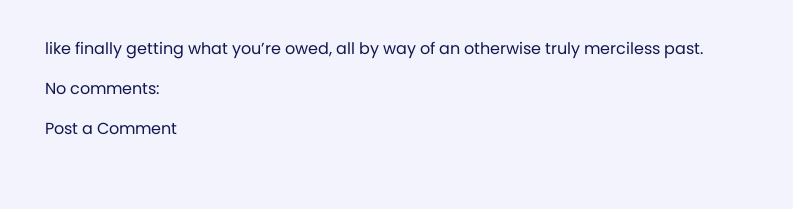like finally getting what you’re owed, all by way of an otherwise truly merciless past.

No comments:

Post a Comment